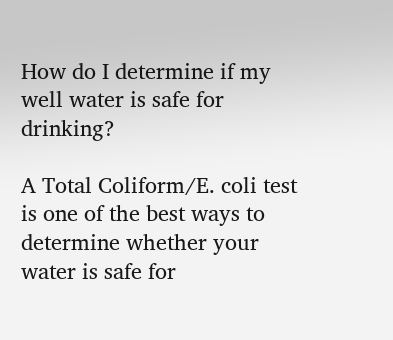How do I determine if my well water is safe for drinking?

A Total Coliform/E. coli test is one of the best ways to determine whether your water is safe for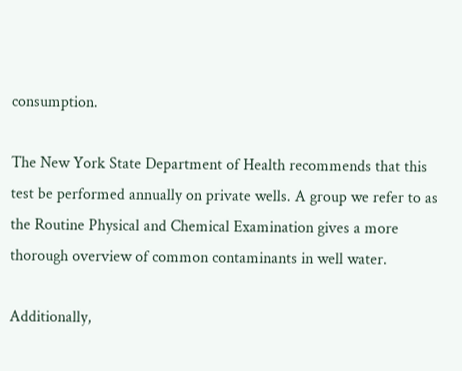consumption.

The New York State Department of Health recommends that this test be performed annually on private wells. A group we refer to as the Routine Physical and Chemical Examination gives a more thorough overview of common contaminants in well water.

Additionally,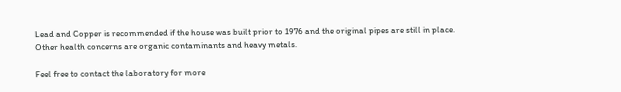Lead and Copper is recommended if the house was built prior to 1976 and the original pipes are still in place. Other health concerns are organic contaminants and heavy metals.

Feel free to contact the laboratory for more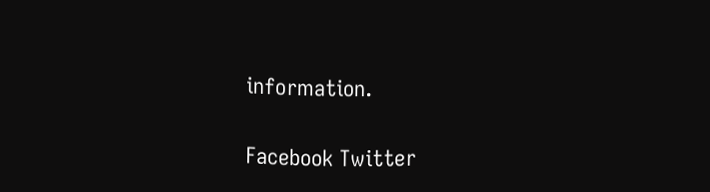information.

Facebook Twitter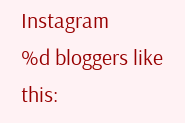Instagram
%d bloggers like this: